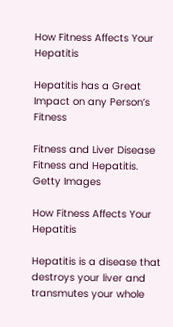How Fitness Affects Your Hepatitis

Hepatitis has a Great Impact on any Person’s Fitness

Fitness and Liver Disease
Fitness and Hepatitis. Getty Images

How Fitness Affects Your Hepatitis

Hepatitis is a disease that destroys your liver and transmutes your whole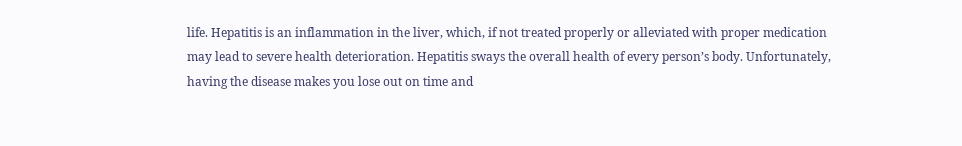life. Hepatitis is an inflammation in the liver, which, if not treated properly or alleviated with proper medication may lead to severe health deterioration. Hepatitis sways the overall health of every person’s body. Unfortunately, having the disease makes you lose out on time and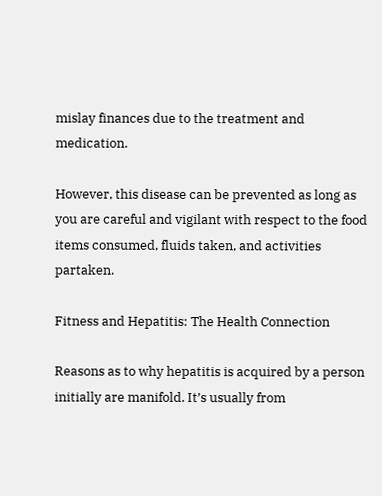mislay finances due to the treatment and medication.

However, this disease can be prevented as long as you are careful and vigilant with respect to the food items consumed, fluids taken, and activities partaken.

Fitness and Hepatitis: The Health Connection

Reasons as to why hepatitis is acquired by a person initially are manifold. It’s usually from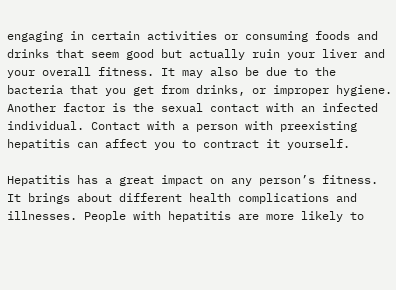engaging in certain activities or consuming foods and drinks that seem good but actually ruin your liver and your overall fitness. It may also be due to the bacteria that you get from drinks, or improper hygiene. Another factor is the sexual contact with an infected individual. Contact with a person with preexisting hepatitis can affect you to contract it yourself.

Hepatitis has a great impact on any person’s fitness. It brings about different health complications and illnesses. People with hepatitis are more likely to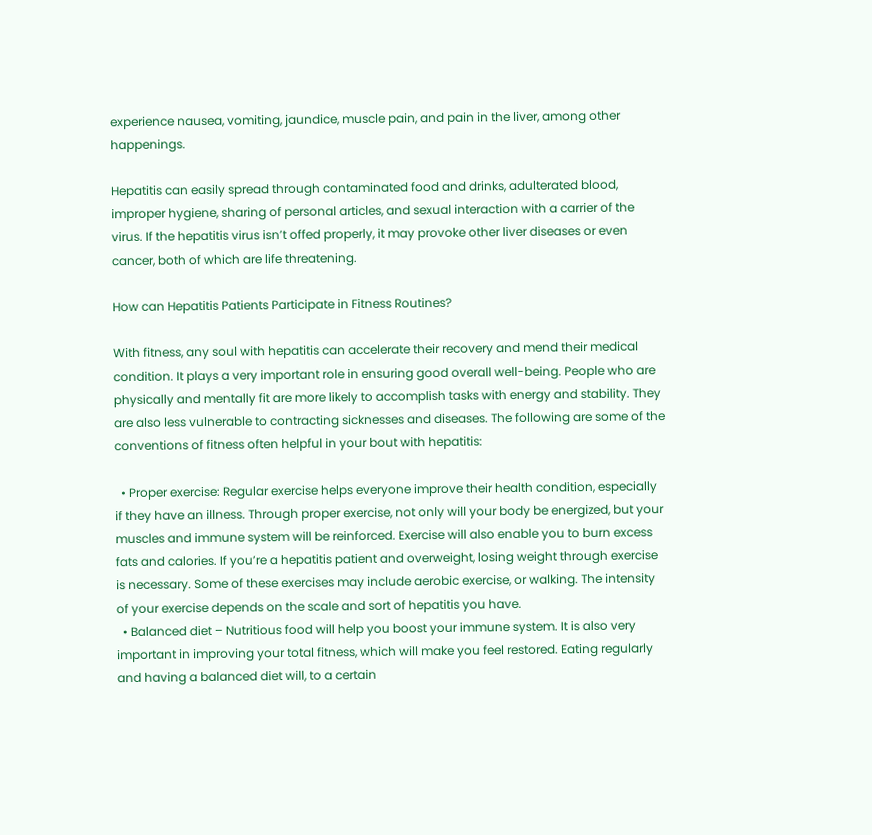experience nausea, vomiting, jaundice, muscle pain, and pain in the liver, among other happenings.

Hepatitis can easily spread through contaminated food and drinks, adulterated blood, improper hygiene, sharing of personal articles, and sexual interaction with a carrier of the virus. If the hepatitis virus isn’t offed properly, it may provoke other liver diseases or even cancer, both of which are life threatening.

How can Hepatitis Patients Participate in Fitness Routines?

With fitness, any soul with hepatitis can accelerate their recovery and mend their medical condition. It plays a very important role in ensuring good overall well-being. People who are physically and mentally fit are more likely to accomplish tasks with energy and stability. They are also less vulnerable to contracting sicknesses and diseases. The following are some of the conventions of fitness often helpful in your bout with hepatitis:

  • Proper exercise: Regular exercise helps everyone improve their health condition, especially if they have an illness. Through proper exercise, not only will your body be energized, but your muscles and immune system will be reinforced. Exercise will also enable you to burn excess fats and calories. If you’re a hepatitis patient and overweight, losing weight through exercise is necessary. Some of these exercises may include aerobic exercise, or walking. The intensity of your exercise depends on the scale and sort of hepatitis you have.
  • Balanced diet – Nutritious food will help you boost your immune system. It is also very important in improving your total fitness, which will make you feel restored. Eating regularly and having a balanced diet will, to a certain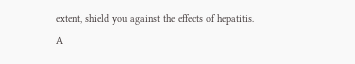extent, shield you against the effects of hepatitis. A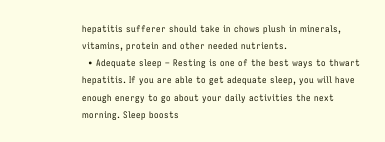hepatitis sufferer should take in chows plush in minerals, vitamins, protein and other needed nutrients.
  • Adequate sleep – Resting is one of the best ways to thwart hepatitis. If you are able to get adequate sleep, you will have enough energy to go about your daily activities the next morning. Sleep boosts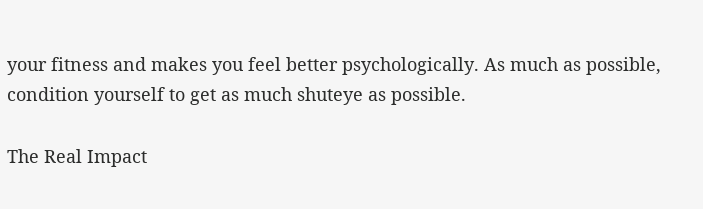your fitness and makes you feel better psychologically. As much as possible, condition yourself to get as much shuteye as possible.

The Real Impact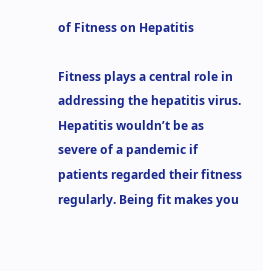of Fitness on Hepatitis

Fitness plays a central role in addressing the hepatitis virus. Hepatitis wouldn’t be as severe of a pandemic if patients regarded their fitness regularly. Being fit makes you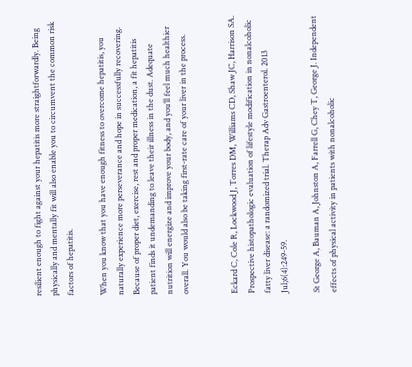resilient enough to fight against your hepatitis more straightforwardly. Being physically and mentally fit will also enable you to circumvent the common risk factors of hepatitis.

When you know that you have enough fitness to overcome hepatitis, you naturally experience more perseverance and hope in successfully recovering. Because of proper diet, exercise, rest and proper medication, a fit hepatitis patient finds it undemanding to leave their illness in the dust. Adequate nutrition will energize and improve your body, and you’ll feel much healthier overall. You would also be taking first-rate care of your liver in the process.


Eckard C, Cole R, Lockwood J, Torres DM, Williams CD, Shaw JC, Harrison SA. Prospective histopathologic evaluation of lifestyle modification in nonalcoholic fatty liver disease: a randomized trial. Therap Adv Gastroenterol. 2013 Jul;6(4):249-59.

St George A, Bauman A, Johnston A, Farrell G, Chey T, George J. Independent effects of physical activity in patients with nonalcoholic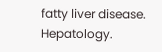fatty liver disease. Hepatology.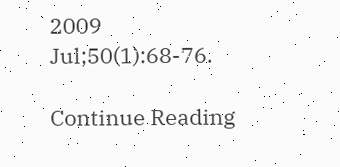2009 Jul;50(1):68-76.

Continue Reading